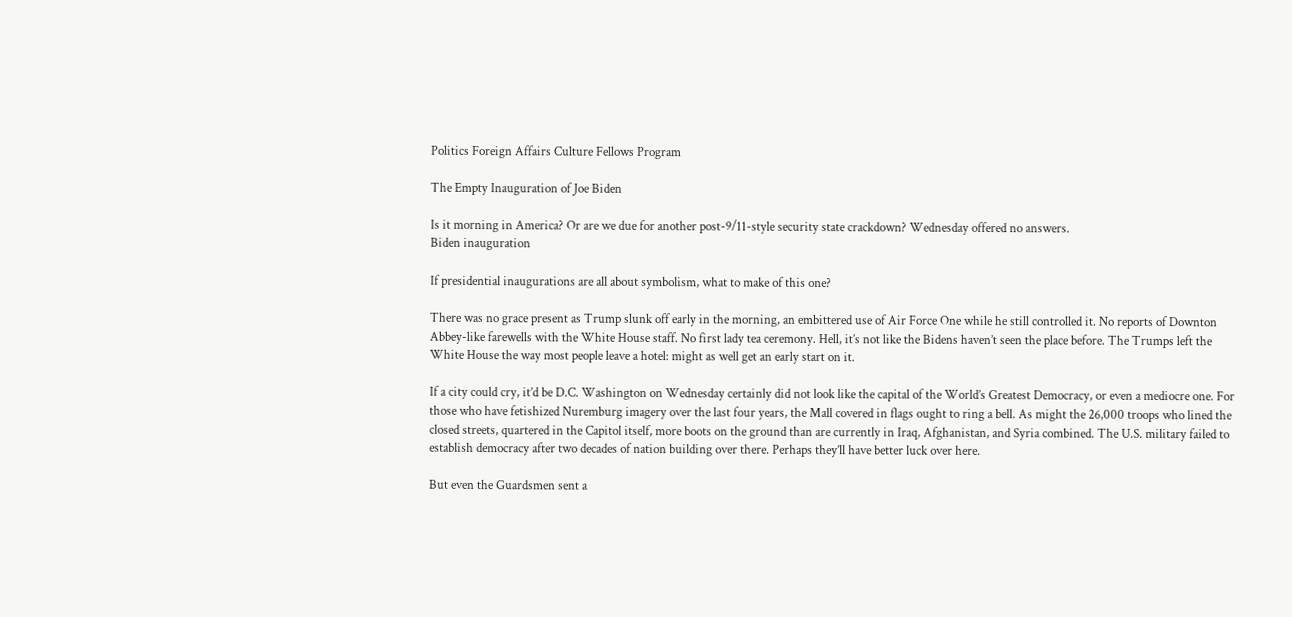Politics Foreign Affairs Culture Fellows Program

The Empty Inauguration of Joe Biden

Is it morning in America? Or are we due for another post-9/11-style security state crackdown? Wednesday offered no answers.
Biden inauguration

If presidential inaugurations are all about symbolism, what to make of this one?

There was no grace present as Trump slunk off early in the morning, an embittered use of Air Force One while he still controlled it. No reports of Downton Abbey-like farewells with the White House staff. No first lady tea ceremony. Hell, it’s not like the Bidens haven’t seen the place before. The Trumps left the White House the way most people leave a hotel: might as well get an early start on it.

If a city could cry, it’d be D.C. Washington on Wednesday certainly did not look like the capital of the World’s Greatest Democracy, or even a mediocre one. For those who have fetishized Nuremburg imagery over the last four years, the Mall covered in flags ought to ring a bell. As might the 26,000 troops who lined the closed streets, quartered in the Capitol itself, more boots on the ground than are currently in Iraq, Afghanistan, and Syria combined. The U.S. military failed to establish democracy after two decades of nation building over there. Perhaps they’ll have better luck over here.

But even the Guardsmen sent a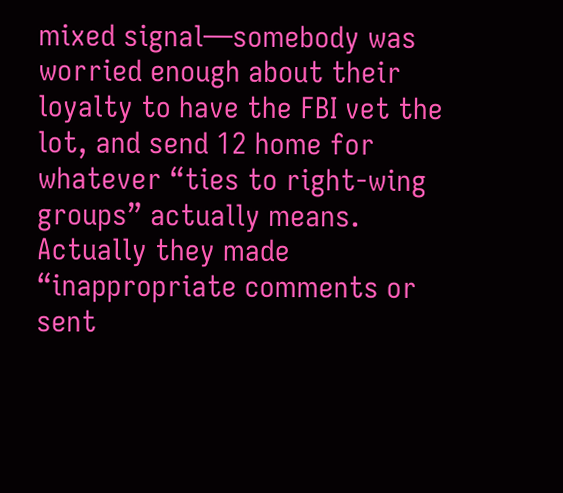mixed signal—somebody was worried enough about their loyalty to have the FBI vet the lot, and send 12 home for whatever “ties to right-wing groups” actually means. Actually they made “inappropriate comments or sent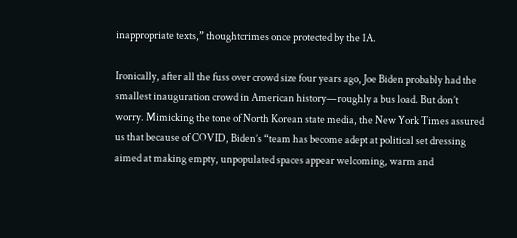inappropriate texts,” thoughtcrimes once protected by the 1A.

Ironically, after all the fuss over crowd size four years ago, Joe Biden probably had the smallest inauguration crowd in American history—roughly a bus load. But don’t worry. Mimicking the tone of North Korean state media, the New York Times assured us that because of COVID, Biden’s “team has become adept at political set dressing aimed at making empty, unpopulated spaces appear welcoming, warm and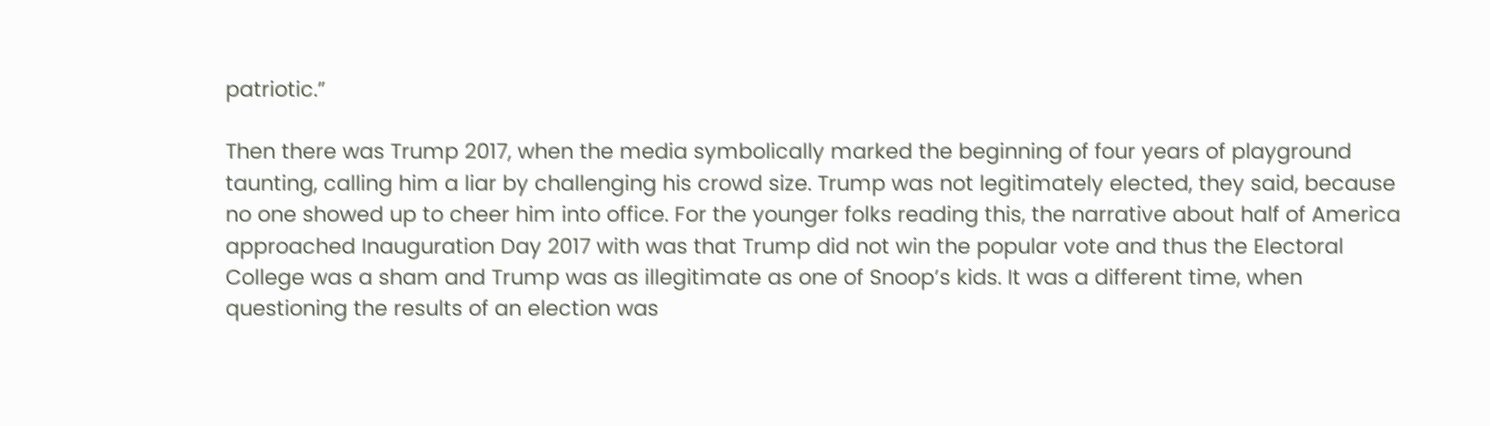patriotic.”

Then there was Trump 2017, when the media symbolically marked the beginning of four years of playground taunting, calling him a liar by challenging his crowd size. Trump was not legitimately elected, they said, because no one showed up to cheer him into office. For the younger folks reading this, the narrative about half of America approached Inauguration Day 2017 with was that Trump did not win the popular vote and thus the Electoral College was a sham and Trump was as illegitimate as one of Snoop’s kids. It was a different time, when questioning the results of an election was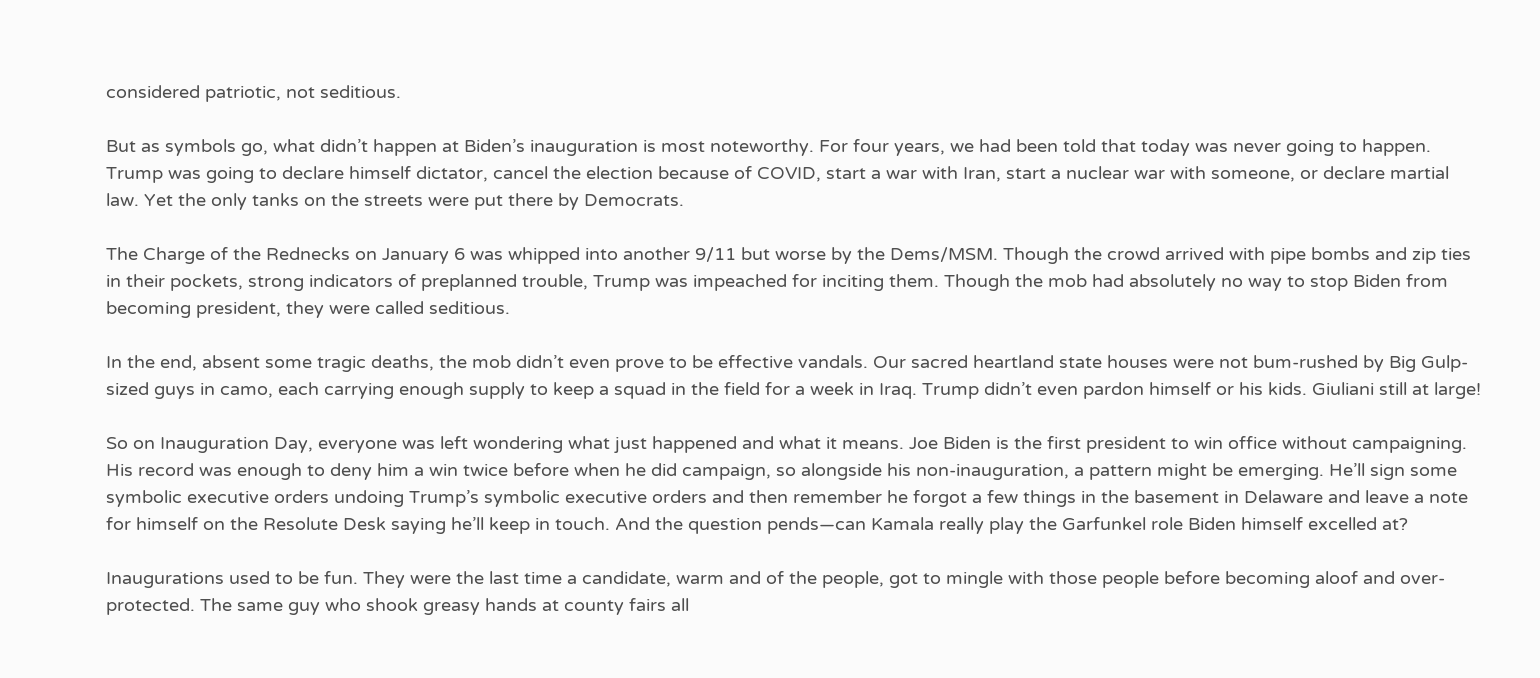considered patriotic, not seditious.

But as symbols go, what didn’t happen at Biden’s inauguration is most noteworthy. For four years, we had been told that today was never going to happen. Trump was going to declare himself dictator, cancel the election because of COVID, start a war with Iran, start a nuclear war with someone, or declare martial law. Yet the only tanks on the streets were put there by Democrats.

The Charge of the Rednecks on January 6 was whipped into another 9/11 but worse by the Dems/MSM. Though the crowd arrived with pipe bombs and zip ties in their pockets, strong indicators of preplanned trouble, Trump was impeached for inciting them. Though the mob had absolutely no way to stop Biden from becoming president, they were called seditious.

In the end, absent some tragic deaths, the mob didn’t even prove to be effective vandals. Our sacred heartland state houses were not bum-rushed by Big Gulp-sized guys in camo, each carrying enough supply to keep a squad in the field for a week in Iraq. Trump didn’t even pardon himself or his kids. Giuliani still at large!

So on Inauguration Day, everyone was left wondering what just happened and what it means. Joe Biden is the first president to win office without campaigning. His record was enough to deny him a win twice before when he did campaign, so alongside his non-inauguration, a pattern might be emerging. He’ll sign some symbolic executive orders undoing Trump’s symbolic executive orders and then remember he forgot a few things in the basement in Delaware and leave a note for himself on the Resolute Desk saying he’ll keep in touch. And the question pends—can Kamala really play the Garfunkel role Biden himself excelled at?

Inaugurations used to be fun. They were the last time a candidate, warm and of the people, got to mingle with those people before becoming aloof and over-protected. The same guy who shook greasy hands at county fairs all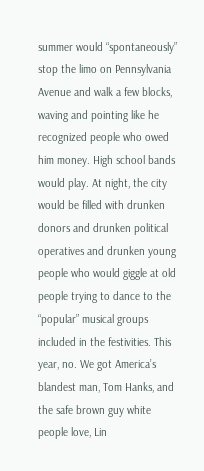summer would “spontaneously” stop the limo on Pennsylvania Avenue and walk a few blocks, waving and pointing like he recognized people who owed him money. High school bands would play. At night, the city would be filled with drunken donors and drunken political operatives and drunken young people who would giggle at old people trying to dance to the “popular” musical groups included in the festivities. This year, no. We got America’s blandest man, Tom Hanks, and the safe brown guy white people love, Lin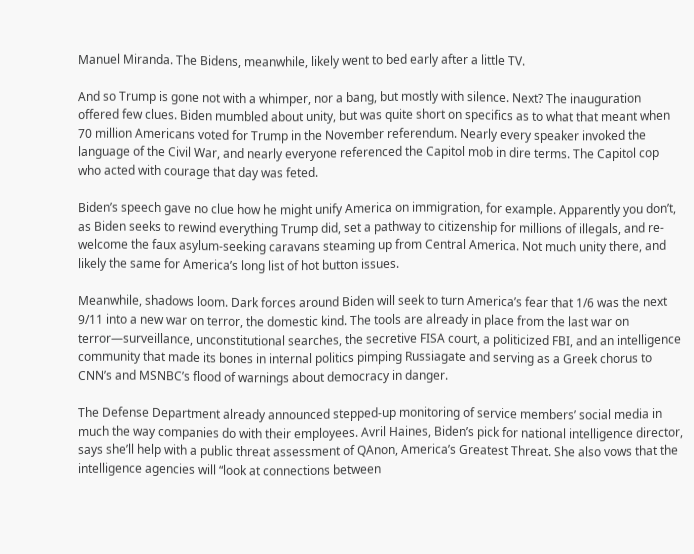Manuel Miranda. The Bidens, meanwhile, likely went to bed early after a little TV.

And so Trump is gone not with a whimper, nor a bang, but mostly with silence. Next? The inauguration offered few clues. Biden mumbled about unity, but was quite short on specifics as to what that meant when 70 million Americans voted for Trump in the November referendum. Nearly every speaker invoked the language of the Civil War, and nearly everyone referenced the Capitol mob in dire terms. The Capitol cop who acted with courage that day was feted.

Biden’s speech gave no clue how he might unify America on immigration, for example. Apparently you don’t, as Biden seeks to rewind everything Trump did, set a pathway to citizenship for millions of illegals, and re-welcome the faux asylum-seeking caravans steaming up from Central America. Not much unity there, and likely the same for America’s long list of hot button issues.

Meanwhile, shadows loom. Dark forces around Biden will seek to turn America’s fear that 1/6 was the next 9/11 into a new war on terror, the domestic kind. The tools are already in place from the last war on terror—surveillance, unconstitutional searches, the secretive FISA court, a politicized FBI, and an intelligence community that made its bones in internal politics pimping Russiagate and serving as a Greek chorus to CNN’s and MSNBC’s flood of warnings about democracy in danger.

The Defense Department already announced stepped-up monitoring of service members’ social media in much the way companies do with their employees. Avril Haines, Biden’s pick for national intelligence director, says she’ll help with a public threat assessment of QAnon, America’s Greatest Threat. She also vows that the intelligence agencies will “look at connections between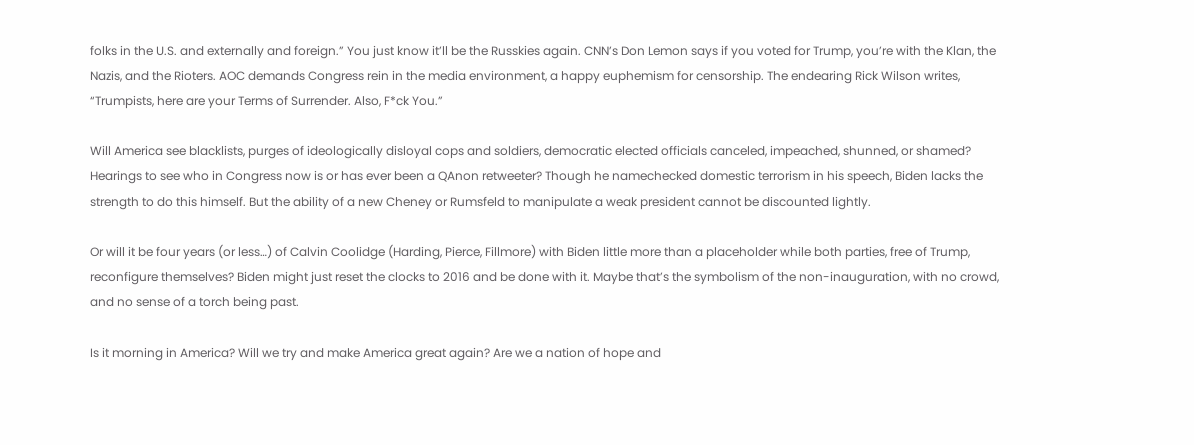folks in the U.S. and externally and foreign.” You just know it’ll be the Russkies again. CNN’s Don Lemon says if you voted for Trump, you’re with the Klan, the Nazis, and the Rioters. AOC demands Congress rein in the media environment, a happy euphemism for censorship. The endearing Rick Wilson writes, “Trumpists, here are your Terms of Surrender. Also, F*ck You.”

Will America see blacklists, purges of ideologically disloyal cops and soldiers, democratic elected officials canceled, impeached, shunned, or shamed? Hearings to see who in Congress now is or has ever been a QAnon retweeter? Though he namechecked domestic terrorism in his speech, Biden lacks the strength to do this himself. But the ability of a new Cheney or Rumsfeld to manipulate a weak president cannot be discounted lightly.

Or will it be four years (or less…) of Calvin Coolidge (Harding, Pierce, Fillmore) with Biden little more than a placeholder while both parties, free of Trump, reconfigure themselves? Biden might just reset the clocks to 2016 and be done with it. Maybe that’s the symbolism of the non-inauguration, with no crowd, and no sense of a torch being past.

Is it morning in America? Will we try and make America great again? Are we a nation of hope and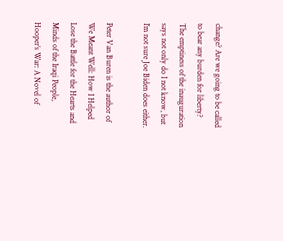change? Are we going to be called to bear any burden for liberty? The emptiness of the inauguration says not only do I not know, but I’m not sure Joe Biden does either.

Peter Van Buren is the author of We Meant Well: How I Helped Lose the Battle for the Hearts and Minds of the Iraqi People, Hooper’s War: A Novel of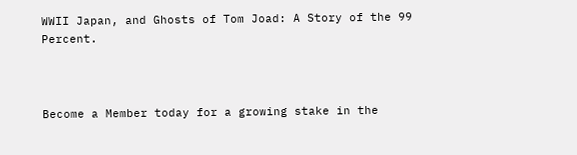WWII Japan, and Ghosts of Tom Joad: A Story of the 99 Percent.



Become a Member today for a growing stake in the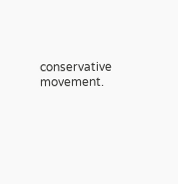conservative movement.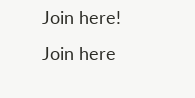Join here!
Join here